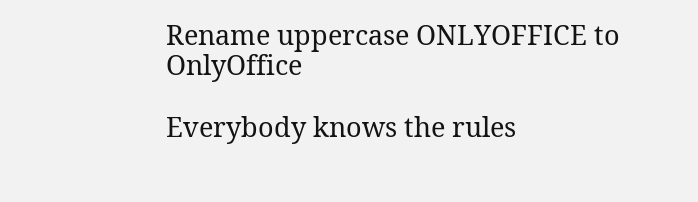Rename uppercase ONLYOFFICE to OnlyOffice

Everybody knows the rules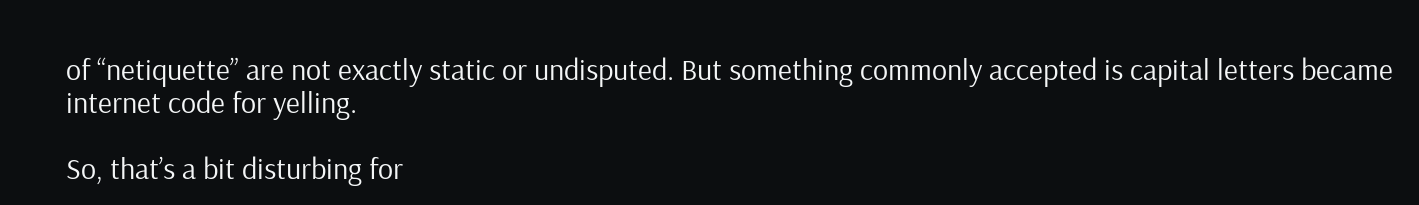of “netiquette” are not exactly static or undisputed. But something commonly accepted is capital letters became internet code for yelling.

So, that’s a bit disturbing for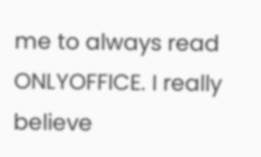me to always read ONLYOFFICE. I really believe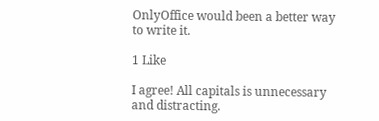OnlyOffice would been a better way to write it.

1 Like

I agree! All capitals is unnecessary and distracting.